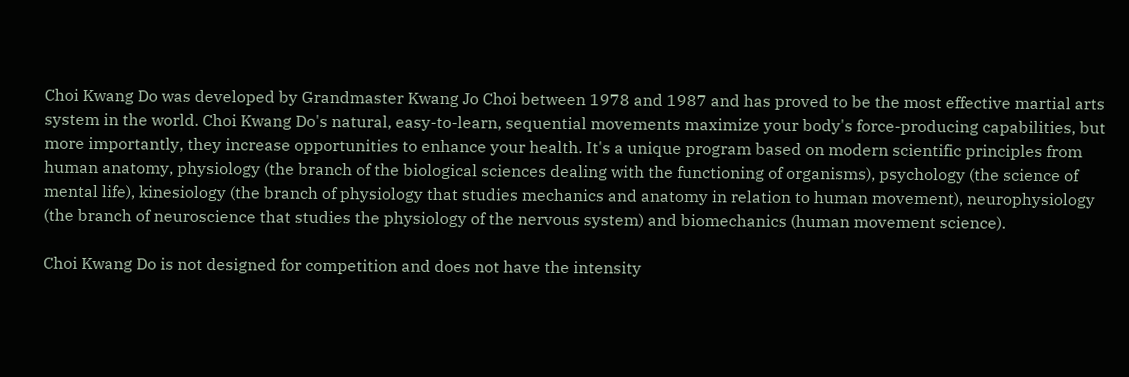Choi Kwang Do was developed by Grandmaster Kwang Jo Choi between 1978 and 1987 and has proved to be the most effective martial arts system in the world. Choi Kwang Do's natural, easy-to-learn, sequential movements maximize your body's force-producing capabilities, but more importantly, they increase opportunities to enhance your health. It's a unique program based on modern scientific principles from human anatomy, physiology (the branch of the biological sciences dealing with the functioning of organisms), psychology (the science of mental life), kinesiology (the branch of physiology that studies mechanics and anatomy in relation to human movement), neurophysiology (the branch of neuroscience that studies the physiology of the nervous system) and biomechanics (human movement science).

Choi Kwang Do is not designed for competition and does not have the intensity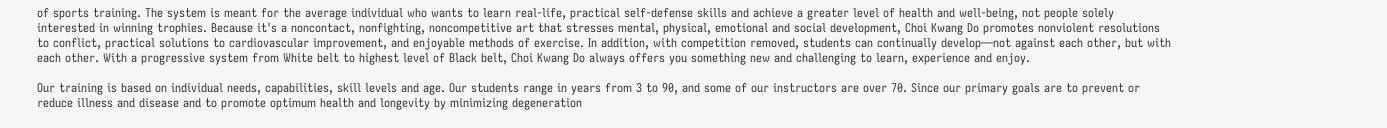of sports training. The system is meant for the average individual who wants to learn real-life, practical self-defense skills and achieve a greater level of health and well-being, not people solely interested in winning trophies. Because it's a noncontact, nonfighting, noncompetitive art that stresses mental, physical, emotional and social development, Choi Kwang Do promotes nonviolent resolutions to conflict, practical solutions to cardiovascular improvement, and enjoyable methods of exercise. In addition, with competition removed, students can continually develop—not against each other, but with each other. With a progressive system from White belt to highest level of Black belt, Choi Kwang Do always offers you something new and challenging to learn, experience and enjoy.

Our training is based on individual needs, capabilities, skill levels and age. Our students range in years from 3 to 90, and some of our instructors are over 70. Since our primary goals are to prevent or reduce illness and disease and to promote optimum health and longevity by minimizing degeneration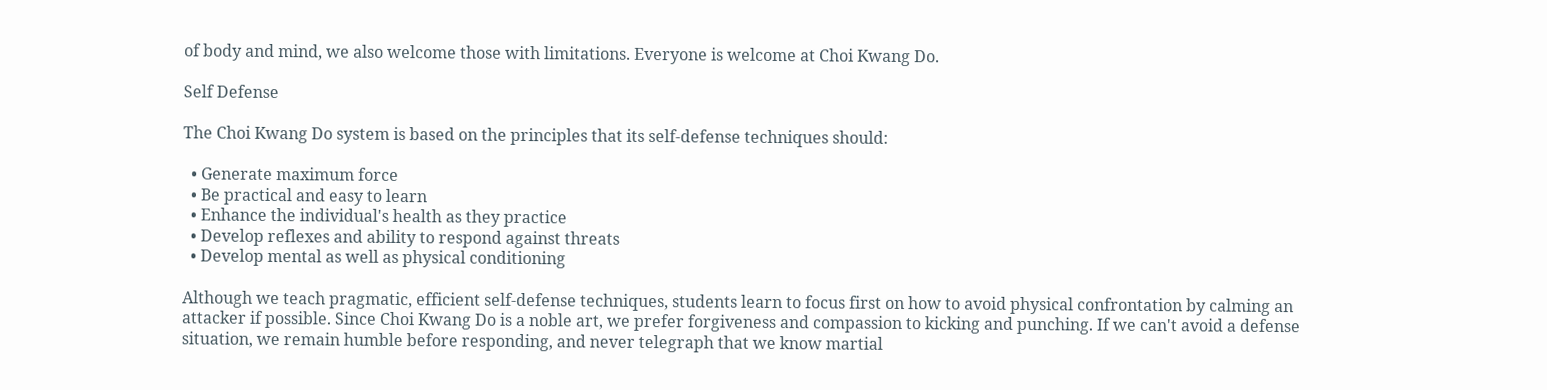of body and mind, we also welcome those with limitations. Everyone is welcome at Choi Kwang Do.

Self Defense

The Choi Kwang Do system is based on the principles that its self-defense techniques should:

  • Generate maximum force
  • Be practical and easy to learn
  • Enhance the individual's health as they practice
  • Develop reflexes and ability to respond against threats
  • Develop mental as well as physical conditioning

Although we teach pragmatic, efficient self-defense techniques, students learn to focus first on how to avoid physical confrontation by calming an attacker if possible. Since Choi Kwang Do is a noble art, we prefer forgiveness and compassion to kicking and punching. If we can't avoid a defense situation, we remain humble before responding, and never telegraph that we know martial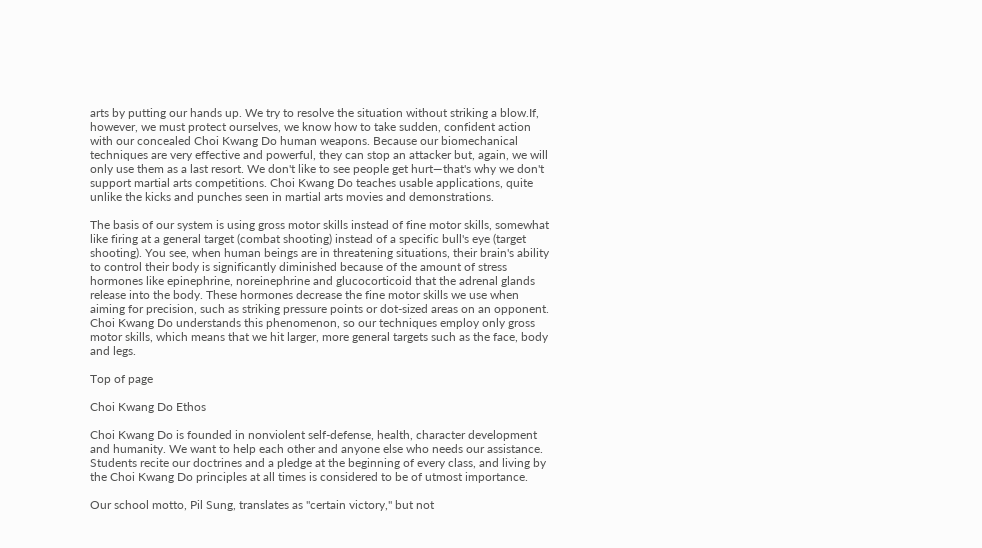arts by putting our hands up. We try to resolve the situation without striking a blow.If, however, we must protect ourselves, we know how to take sudden, confident action with our concealed Choi Kwang Do human weapons. Because our biomechanical techniques are very effective and powerful, they can stop an attacker but, again, we will only use them as a last resort. We don't like to see people get hurt—that's why we don't support martial arts competitions. Choi Kwang Do teaches usable applications, quite unlike the kicks and punches seen in martial arts movies and demonstrations.

The basis of our system is using gross motor skills instead of fine motor skills, somewhat like firing at a general target (combat shooting) instead of a specific bull's eye (target shooting). You see, when human beings are in threatening situations, their brain's ability to control their body is significantly diminished because of the amount of stress hormones like epinephrine, noreinephrine and glucocorticoid that the adrenal glands release into the body. These hormones decrease the fine motor skills we use when aiming for precision, such as striking pressure points or dot-sized areas on an opponent. Choi Kwang Do understands this phenomenon, so our techniques employ only gross motor skills, which means that we hit larger, more general targets such as the face, body and legs.

Top of page

Choi Kwang Do Ethos

Choi Kwang Do is founded in nonviolent self-defense, health, character development and humanity. We want to help each other and anyone else who needs our assistance. Students recite our doctrines and a pledge at the beginning of every class, and living by the Choi Kwang Do principles at all times is considered to be of utmost importance.

Our school motto, Pil Sung, translates as "certain victory," but not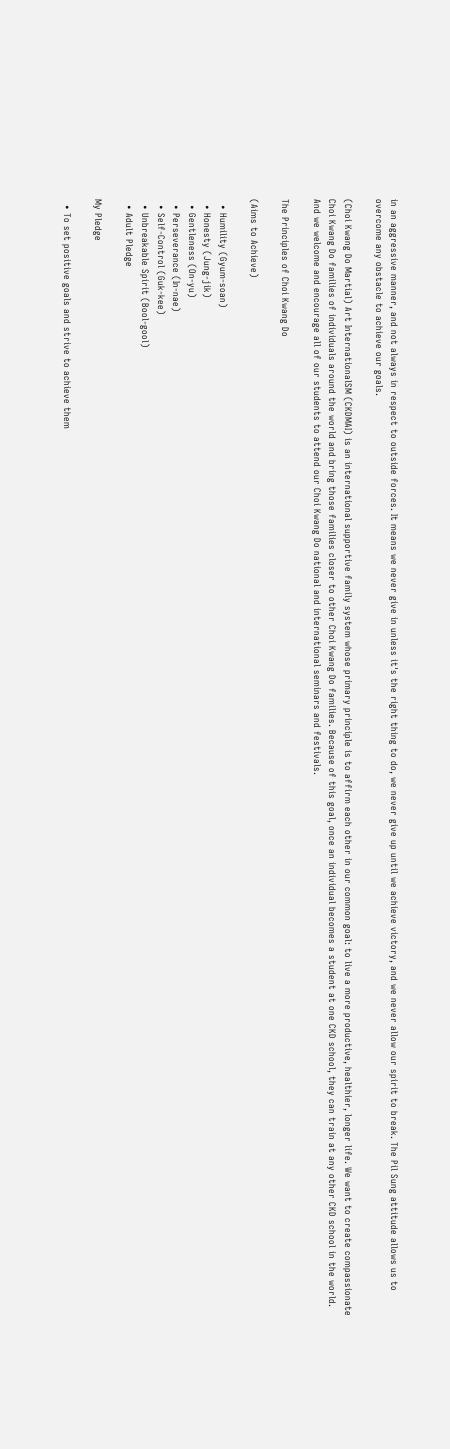in an aggressive manner, and not always in respect to outside forces. It means we never give in unless it's the right thing to do, we never give up until we achieve victory, and we never allow our spirit to break. The Pil Sung attitude allows us to overcome any obstacle to achieve our goals.

(Choi Kwang Do Martial) Art InternationalSM (CKDMAI) is an international supportive family system whose primary principle is to affirm each other in our common goal: to live a more productive, healthier, longer life. We want to create compassionate Choi Kwang Do families of individuals around the world and bring those families closer to other Choi Kwang Do families. Because of this goal, once an individual becomes a student at one CKD school, they can train at any other CKD school in the world. And we welcome and encourage all of our students to attend our Choi Kwang Do national and international seminars and festivals.

The Principles of Choi Kwang Do

(Aims to Achieve)

  • Humility (Gyum-soan)
  • Honesty (Jung-jik)
  • Gentleness (On-yu)
  • Perseverance (In-nae)
  • Self-Control (Guk-kee)
  • Unbreakable Spirit (Bool-gool)
  • Adult Pledge

My Pledge

  • To set positive goals and strive to achieve them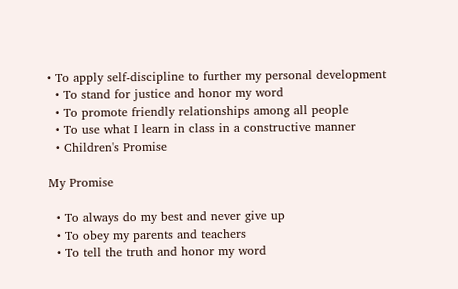• To apply self-discipline to further my personal development
  • To stand for justice and honor my word
  • To promote friendly relationships among all people
  • To use what I learn in class in a constructive manner
  • Children's Promise

My Promise

  • To always do my best and never give up
  • To obey my parents and teachers
  • To tell the truth and honor my word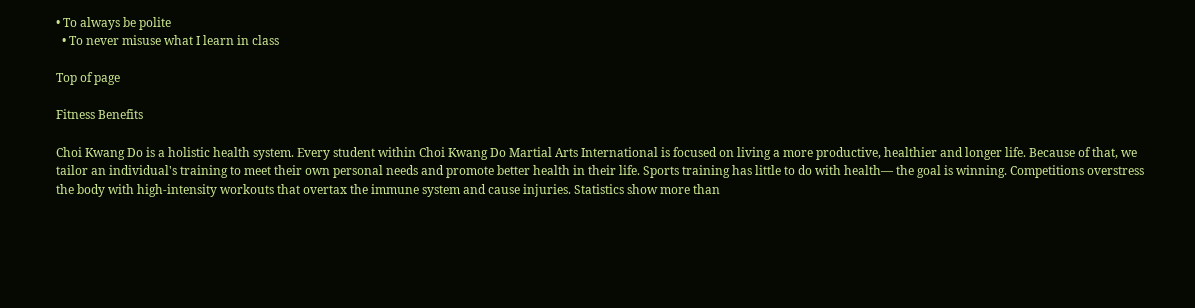• To always be polite
  • To never misuse what I learn in class

Top of page

Fitness Benefits

Choi Kwang Do is a holistic health system. Every student within Choi Kwang Do Martial Arts International is focused on living a more productive, healthier and longer life. Because of that, we tailor an individual's training to meet their own personal needs and promote better health in their life. Sports training has little to do with health— the goal is winning. Competitions overstress the body with high-intensity workouts that overtax the immune system and cause injuries. Statistics show more than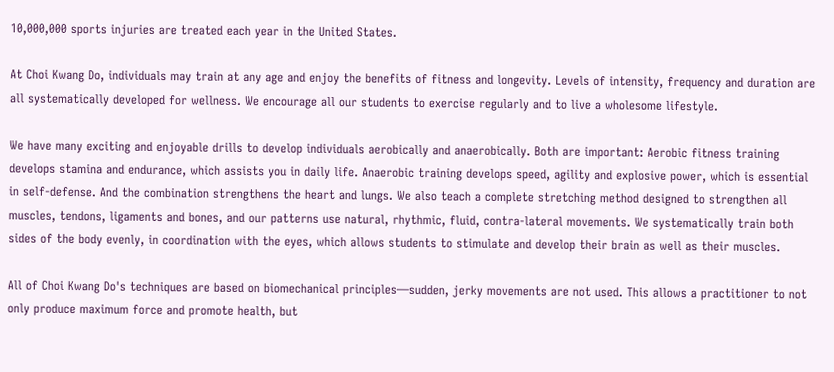10,000,000 sports injuries are treated each year in the United States.

At Choi Kwang Do, individuals may train at any age and enjoy the benefits of fitness and longevity. Levels of intensity, frequency and duration are all systematically developed for wellness. We encourage all our students to exercise regularly and to live a wholesome lifestyle.

We have many exciting and enjoyable drills to develop individuals aerobically and anaerobically. Both are important: Aerobic fitness training develops stamina and endurance, which assists you in daily life. Anaerobic training develops speed, agility and explosive power, which is essential in self-defense. And the combination strengthens the heart and lungs. We also teach a complete stretching method designed to strengthen all muscles, tendons, ligaments and bones, and our patterns use natural, rhythmic, fluid, contra-lateral movements. We systematically train both sides of the body evenly, in coordination with the eyes, which allows students to stimulate and develop their brain as well as their muscles.

All of Choi Kwang Do's techniques are based on biomechanical principles—sudden, jerky movements are not used. This allows a practitioner to not only produce maximum force and promote health, but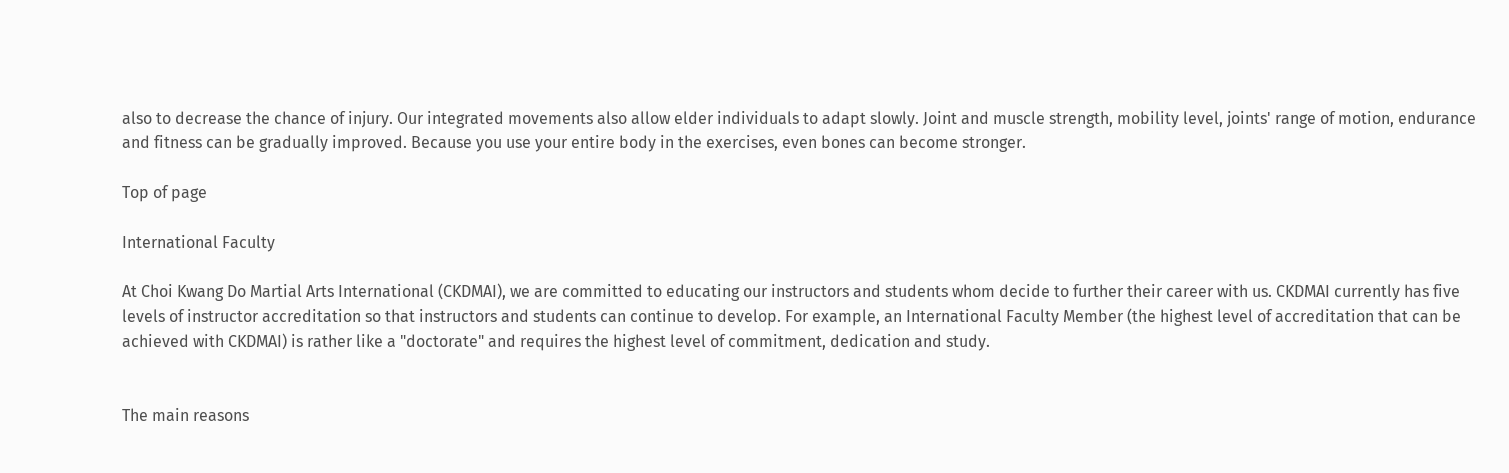also to decrease the chance of injury. Our integrated movements also allow elder individuals to adapt slowly. Joint and muscle strength, mobility level, joints' range of motion, endurance and fitness can be gradually improved. Because you use your entire body in the exercises, even bones can become stronger.

Top of page

International Faculty

At Choi Kwang Do Martial Arts International (CKDMAI), we are committed to educating our instructors and students whom decide to further their career with us. CKDMAI currently has five levels of instructor accreditation so that instructors and students can continue to develop. For example, an International Faculty Member (the highest level of accreditation that can be achieved with CKDMAI) is rather like a "doctorate" and requires the highest level of commitment, dedication and study.


The main reasons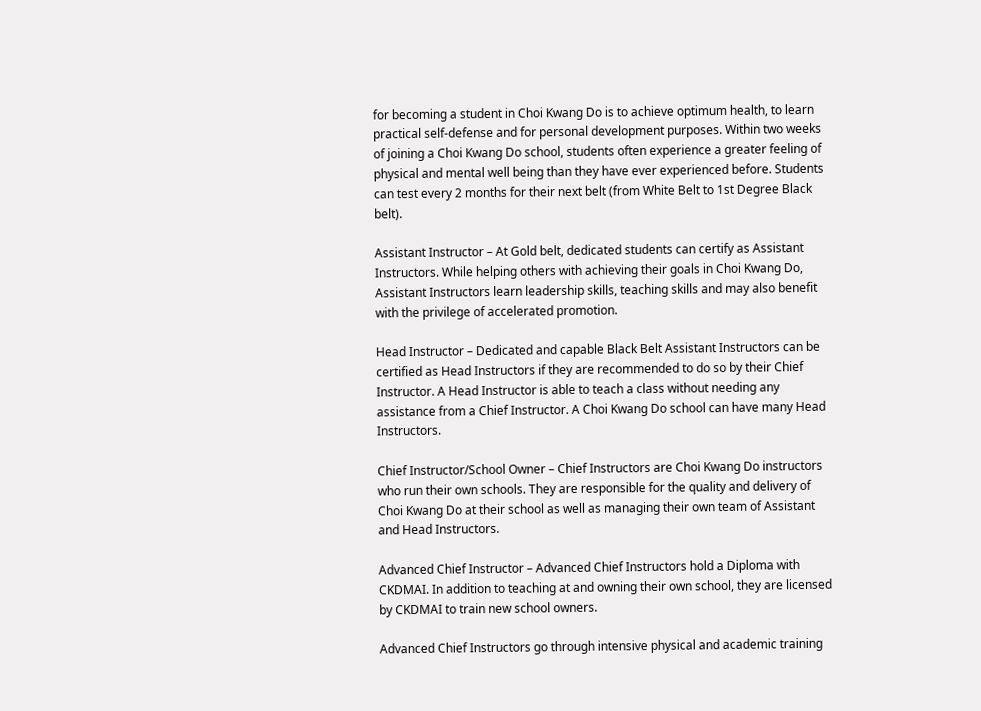for becoming a student in Choi Kwang Do is to achieve optimum health, to learn practical self-defense and for personal development purposes. Within two weeks of joining a Choi Kwang Do school, students often experience a greater feeling of physical and mental well being than they have ever experienced before. Students can test every 2 months for their next belt (from White Belt to 1st Degree Black belt).

Assistant Instructor – At Gold belt, dedicated students can certify as Assistant Instructors. While helping others with achieving their goals in Choi Kwang Do, Assistant Instructors learn leadership skills, teaching skills and may also benefit with the privilege of accelerated promotion.

Head Instructor – Dedicated and capable Black Belt Assistant Instructors can be certified as Head Instructors if they are recommended to do so by their Chief Instructor. A Head Instructor is able to teach a class without needing any assistance from a Chief Instructor. A Choi Kwang Do school can have many Head Instructors.

Chief Instructor/School Owner – Chief Instructors are Choi Kwang Do instructors who run their own schools. They are responsible for the quality and delivery of Choi Kwang Do at their school as well as managing their own team of Assistant and Head Instructors.

Advanced Chief Instructor – Advanced Chief Instructors hold a Diploma with CKDMAI. In addition to teaching at and owning their own school, they are licensed by CKDMAI to train new school owners.

Advanced Chief Instructors go through intensive physical and academic training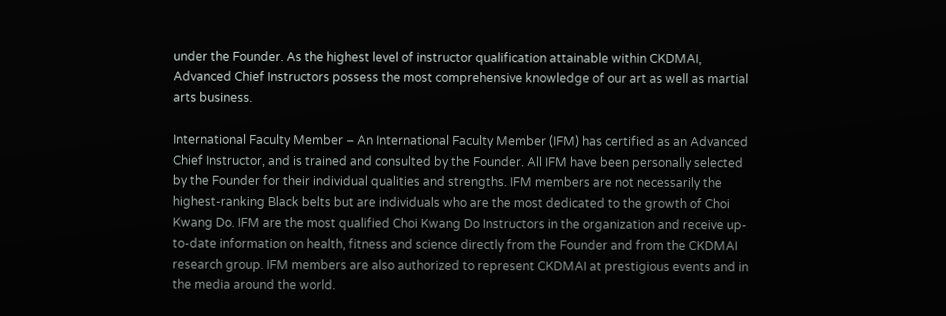under the Founder. As the highest level of instructor qualification attainable within CKDMAI, Advanced Chief Instructors possess the most comprehensive knowledge of our art as well as martial arts business.

International Faculty Member – An International Faculty Member (IFM) has certified as an Advanced Chief Instructor, and is trained and consulted by the Founder. All IFM have been personally selected by the Founder for their individual qualities and strengths. IFM members are not necessarily the highest-ranking Black belts but are individuals who are the most dedicated to the growth of Choi Kwang Do. IFM are the most qualified Choi Kwang Do Instructors in the organization and receive up-to-date information on health, fitness and science directly from the Founder and from the CKDMAI research group. IFM members are also authorized to represent CKDMAI at prestigious events and in the media around the world.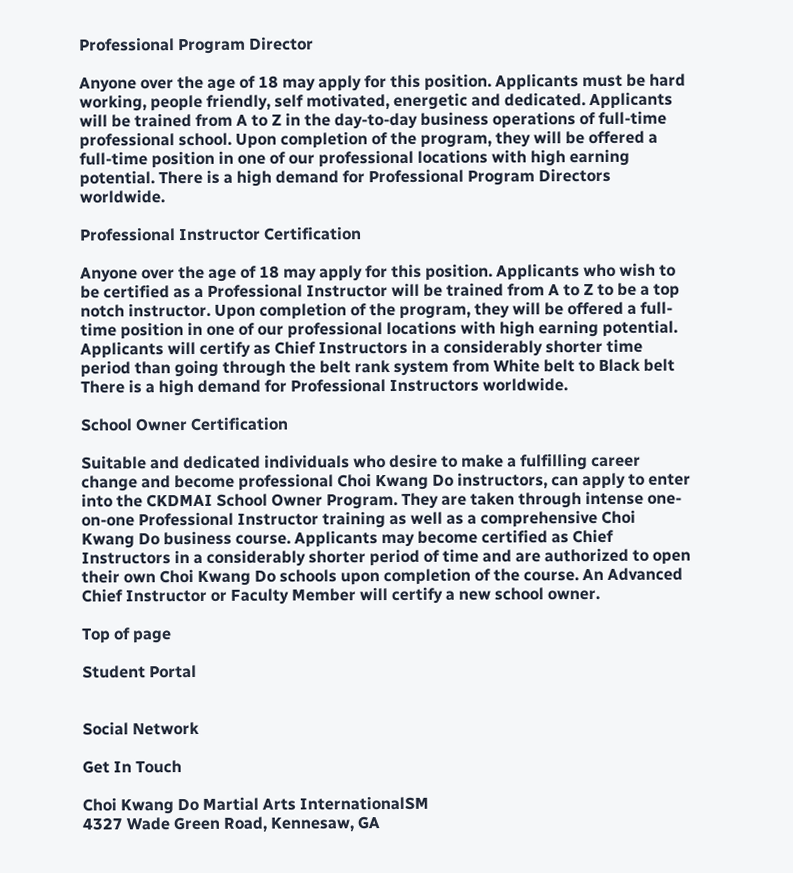Professional Program Director

Anyone over the age of 18 may apply for this position. Applicants must be hard working, people friendly, self motivated, energetic and dedicated. Applicants will be trained from A to Z in the day-to-day business operations of full-time professional school. Upon completion of the program, they will be offered a full-time position in one of our professional locations with high earning potential. There is a high demand for Professional Program Directors worldwide.

Professional Instructor Certification

Anyone over the age of 18 may apply for this position. Applicants who wish to be certified as a Professional Instructor will be trained from A to Z to be a top notch instructor. Upon completion of the program, they will be offered a full-time position in one of our professional locations with high earning potential. Applicants will certify as Chief Instructors in a considerably shorter time period than going through the belt rank system from White belt to Black belt There is a high demand for Professional Instructors worldwide.

School Owner Certification

Suitable and dedicated individuals who desire to make a fulfilling career change and become professional Choi Kwang Do instructors, can apply to enter into the CKDMAI School Owner Program. They are taken through intense one-on-one Professional Instructor training as well as a comprehensive Choi Kwang Do business course. Applicants may become certified as Chief Instructors in a considerably shorter period of time and are authorized to open their own Choi Kwang Do schools upon completion of the course. An Advanced Chief Instructor or Faculty Member will certify a new school owner.

Top of page

Student Portal


Social Network

Get In Touch

Choi Kwang Do Martial Arts InternationalSM
4327 Wade Green Road, Kennesaw, GA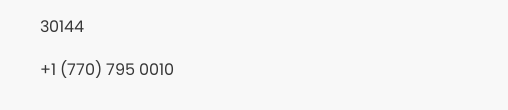30144

+1 (770) 795 0010